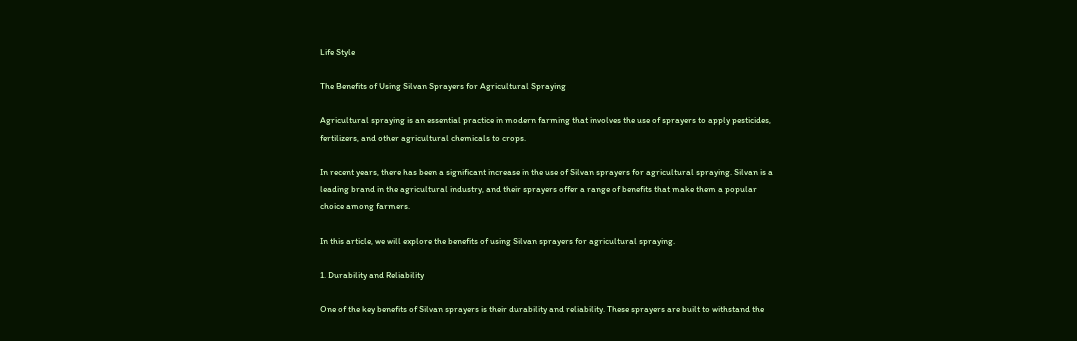Life Style

The Benefits of Using Silvan Sprayers for Agricultural Spraying

Agricultural spraying is an essential practice in modern farming that involves the use of sprayers to apply pesticides, fertilizers, and other agricultural chemicals to crops.

In recent years, there has been a significant increase in the use of Silvan sprayers for agricultural spraying. Silvan is a leading brand in the agricultural industry, and their sprayers offer a range of benefits that make them a popular choice among farmers.

In this article, we will explore the benefits of using Silvan sprayers for agricultural spraying.

1. Durability and Reliability

One of the key benefits of Silvan sprayers is their durability and reliability. These sprayers are built to withstand the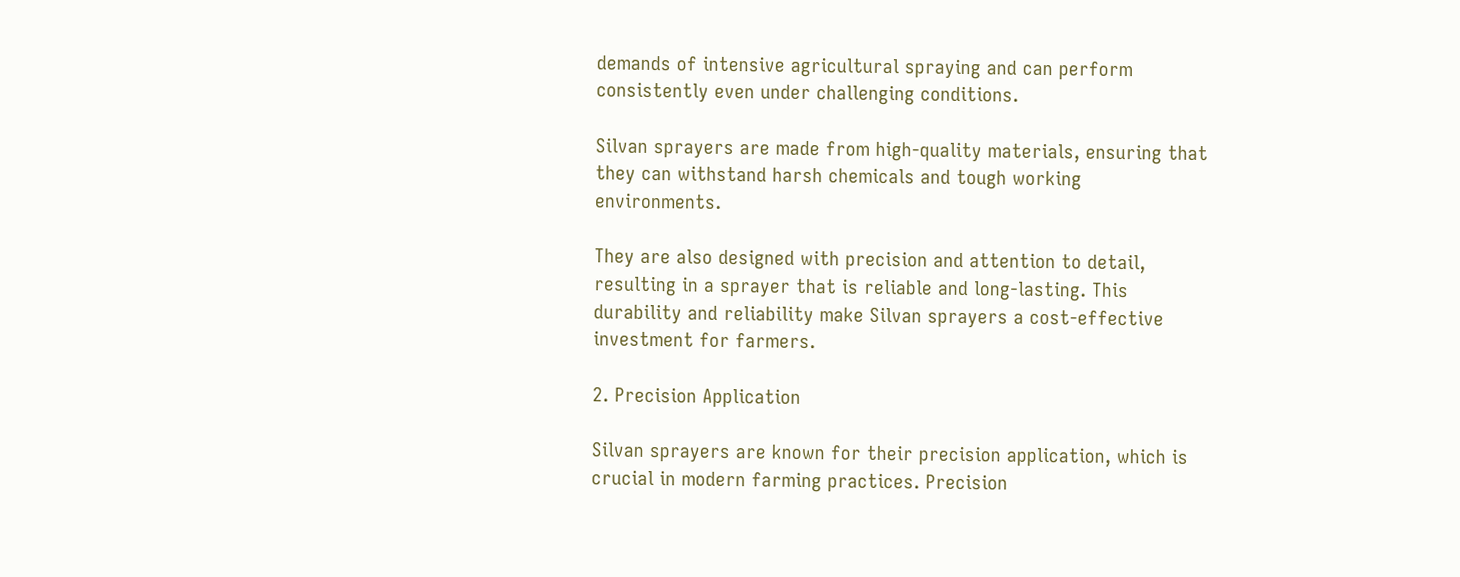demands of intensive agricultural spraying and can perform consistently even under challenging conditions.

Silvan sprayers are made from high-quality materials, ensuring that they can withstand harsh chemicals and tough working environments.

They are also designed with precision and attention to detail, resulting in a sprayer that is reliable and long-lasting. This durability and reliability make Silvan sprayers a cost-effective investment for farmers.

2. Precision Application

Silvan sprayers are known for their precision application, which is crucial in modern farming practices. Precision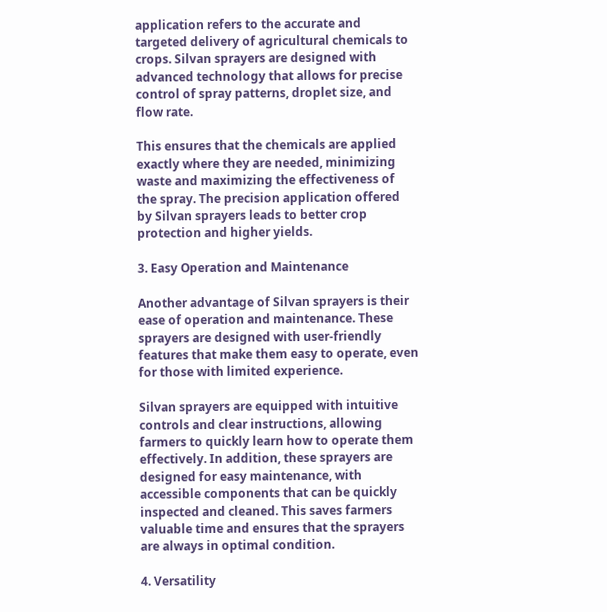application refers to the accurate and targeted delivery of agricultural chemicals to crops. Silvan sprayers are designed with advanced technology that allows for precise control of spray patterns, droplet size, and flow rate.

This ensures that the chemicals are applied exactly where they are needed, minimizing waste and maximizing the effectiveness of the spray. The precision application offered by Silvan sprayers leads to better crop protection and higher yields.

3. Easy Operation and Maintenance

Another advantage of Silvan sprayers is their ease of operation and maintenance. These sprayers are designed with user-friendly features that make them easy to operate, even for those with limited experience.

Silvan sprayers are equipped with intuitive controls and clear instructions, allowing farmers to quickly learn how to operate them effectively. In addition, these sprayers are designed for easy maintenance, with accessible components that can be quickly inspected and cleaned. This saves farmers valuable time and ensures that the sprayers are always in optimal condition.

4. Versatility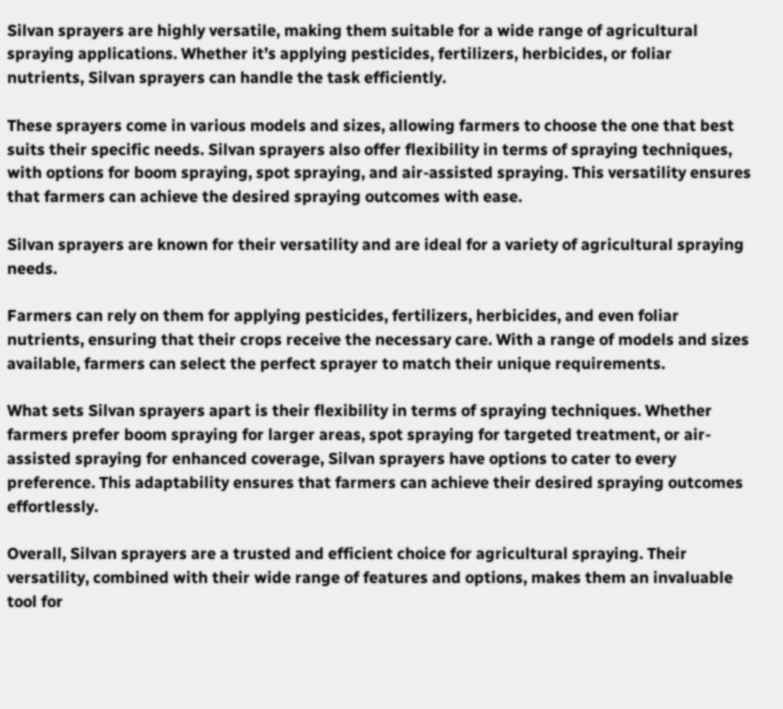Silvan sprayers are highly versatile, making them suitable for a wide range of agricultural spraying applications. Whether it’s applying pesticides, fertilizers, herbicides, or foliar nutrients, Silvan sprayers can handle the task efficiently.

These sprayers come in various models and sizes, allowing farmers to choose the one that best suits their specific needs. Silvan sprayers also offer flexibility in terms of spraying techniques, with options for boom spraying, spot spraying, and air-assisted spraying. This versatility ensures that farmers can achieve the desired spraying outcomes with ease.

Silvan sprayers are known for their versatility and are ideal for a variety of agricultural spraying needs.

Farmers can rely on them for applying pesticides, fertilizers, herbicides, and even foliar nutrients, ensuring that their crops receive the necessary care. With a range of models and sizes available, farmers can select the perfect sprayer to match their unique requirements.

What sets Silvan sprayers apart is their flexibility in terms of spraying techniques. Whether farmers prefer boom spraying for larger areas, spot spraying for targeted treatment, or air-assisted spraying for enhanced coverage, Silvan sprayers have options to cater to every preference. This adaptability ensures that farmers can achieve their desired spraying outcomes effortlessly.

Overall, Silvan sprayers are a trusted and efficient choice for agricultural spraying. Their versatility, combined with their wide range of features and options, makes them an invaluable tool for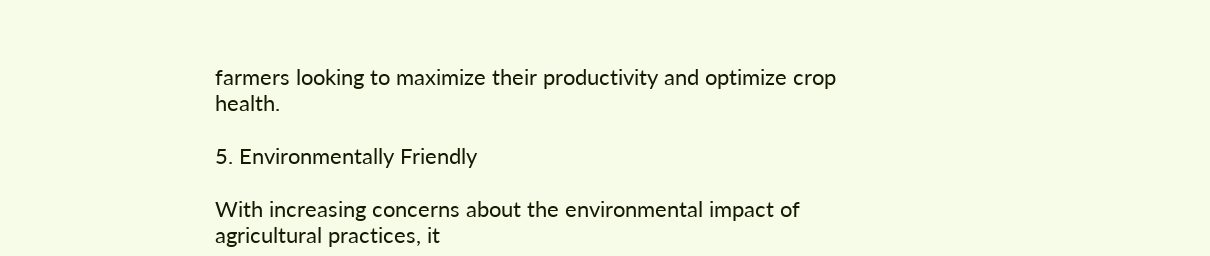farmers looking to maximize their productivity and optimize crop health.

5. Environmentally Friendly

With increasing concerns about the environmental impact of agricultural practices, it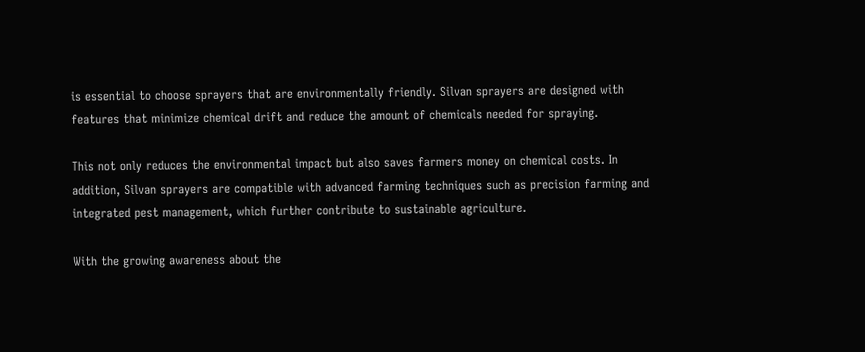is essential to choose sprayers that are environmentally friendly. Silvan sprayers are designed with features that minimize chemical drift and reduce the amount of chemicals needed for spraying.

This not only reduces the environmental impact but also saves farmers money on chemical costs. In addition, Silvan sprayers are compatible with advanced farming techniques such as precision farming and integrated pest management, which further contribute to sustainable agriculture.

With the growing awareness about the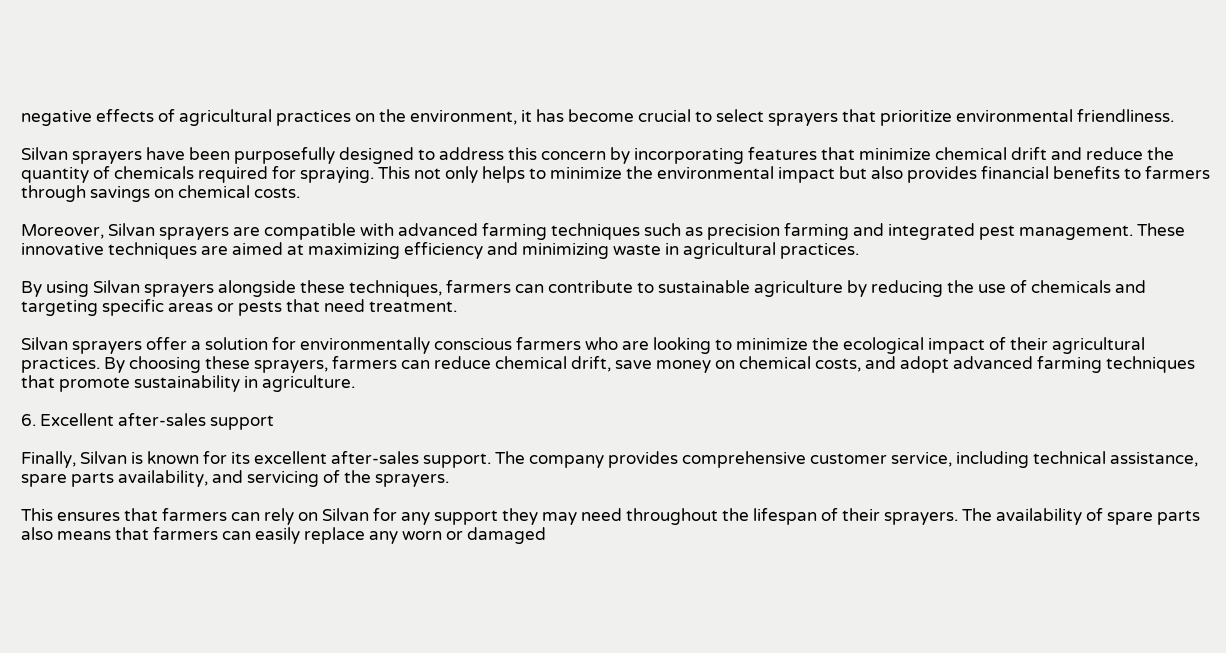negative effects of agricultural practices on the environment, it has become crucial to select sprayers that prioritize environmental friendliness.

Silvan sprayers have been purposefully designed to address this concern by incorporating features that minimize chemical drift and reduce the quantity of chemicals required for spraying. This not only helps to minimize the environmental impact but also provides financial benefits to farmers through savings on chemical costs.

Moreover, Silvan sprayers are compatible with advanced farming techniques such as precision farming and integrated pest management. These innovative techniques are aimed at maximizing efficiency and minimizing waste in agricultural practices.

By using Silvan sprayers alongside these techniques, farmers can contribute to sustainable agriculture by reducing the use of chemicals and targeting specific areas or pests that need treatment.

Silvan sprayers offer a solution for environmentally conscious farmers who are looking to minimize the ecological impact of their agricultural practices. By choosing these sprayers, farmers can reduce chemical drift, save money on chemical costs, and adopt advanced farming techniques that promote sustainability in agriculture.

6. Excellent after-sales support

Finally, Silvan is known for its excellent after-sales support. The company provides comprehensive customer service, including technical assistance, spare parts availability, and servicing of the sprayers.

This ensures that farmers can rely on Silvan for any support they may need throughout the lifespan of their sprayers. The availability of spare parts also means that farmers can easily replace any worn or damaged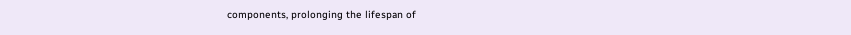components, prolonging the lifespan of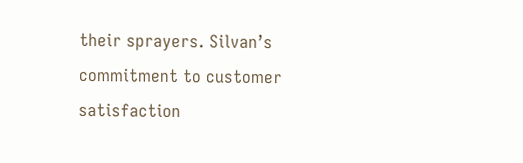their sprayers. Silvan’s commitment to customer satisfaction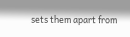sets them apart from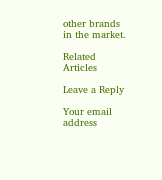other brands in the market.

Related Articles

Leave a Reply

Your email address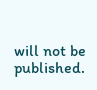will not be published.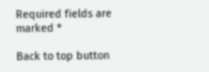Required fields are marked *

Back to top button